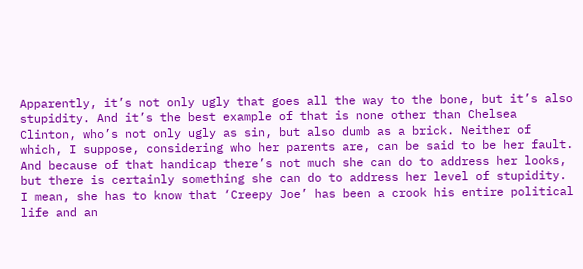Apparently, it’s not only ugly that goes all the way to the bone, but it’s also stupidity. And it’s the best example of that is none other than Chelsea Clinton, who’s not only ugly as sin, but also dumb as a brick. Neither of which, I suppose, considering who her parents are, can be said to be her fault. And because of that handicap there’s not much she can do to address her looks, but there is certainly something she can do to address her level of stupidity. I mean, she has to know that ‘Creepy Joe’ has been a crook his entire political life and an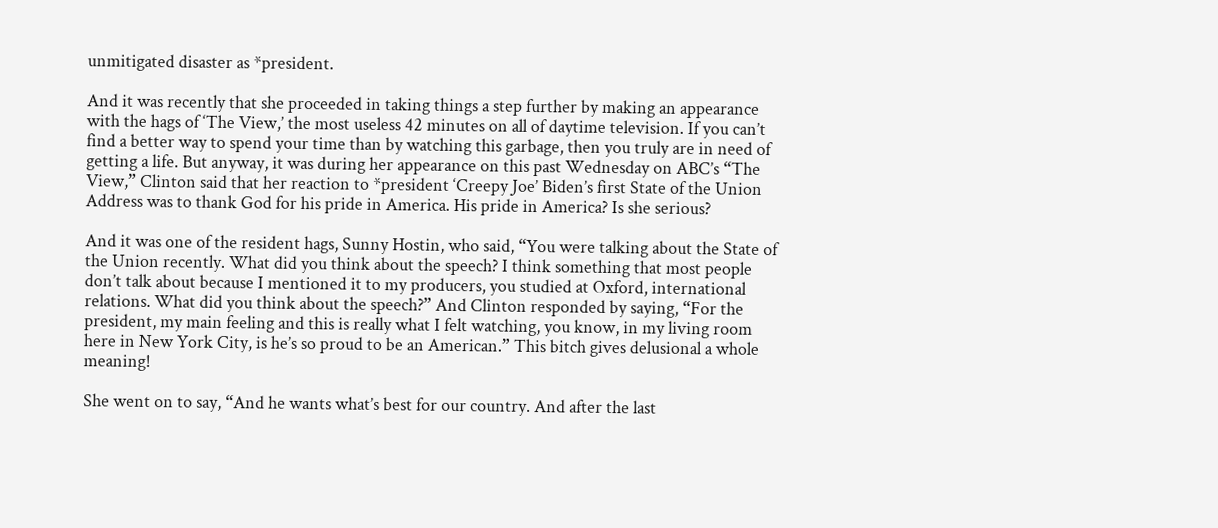unmitigated disaster as *president.

And it was recently that she proceeded in taking things a step further by making an appearance with the hags of ‘The View,’ the most useless 42 minutes on all of daytime television. If you can’t find a better way to spend your time than by watching this garbage, then you truly are in need of getting a life. But anyway, it was during her appearance on this past Wednesday on ABC’s “The View,” Clinton said that her reaction to *president ‘Creepy Joe’ Biden’s first State of the Union Address was to thank God for his pride in America. His pride in America? Is she serious?

And it was one of the resident hags, Sunny Hostin, who said, “You were talking about the State of the Union recently. What did you think about the speech? I think something that most people don’t talk about because I mentioned it to my producers, you studied at Oxford, international relations. What did you think about the speech?” And Clinton responded by saying, “For the president, my main feeling and this is really what I felt watching, you know, in my living room here in New York City, is he’s so proud to be an American.” This bitch gives delusional a whole meaning!

She went on to say, “And he wants what’s best for our country. And after the last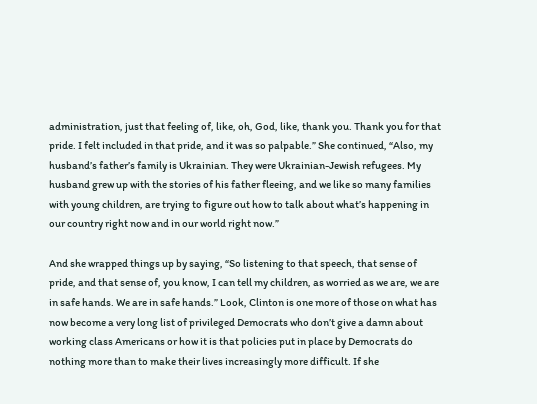administration, just that feeling of, like, oh, God, like, thank you. Thank you for that pride. I felt included in that pride, and it was so palpable.” She continued, “Also, my husband’s father’s family is Ukrainian. They were Ukrainian-Jewish refugees. My husband grew up with the stories of his father fleeing, and we like so many families with young children, are trying to figure out how to talk about what’s happening in our country right now and in our world right now.”

And she wrapped things up by saying, “So listening to that speech, that sense of pride, and that sense of, you know, I can tell my children, as worried as we are, we are in safe hands. We are in safe hands.” Look, Clinton is one more of those on what has now become a very long list of privileged Democrats who don’t give a damn about working class Americans or how it is that policies put in place by Democrats do nothing more than to make their lives increasingly more difficult. If she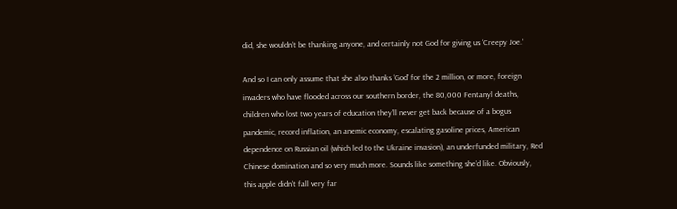did, she wouldn’t be thanking anyone, and certainly not God for giving us ‘Creepy Joe.’

And so I can only assume that she also thanks ‘God’ for the 2 million, or more, foreign invaders who have flooded across our southern border, the 80,000 Fentanyl deaths, children who lost two years of education they’ll never get back because of a bogus pandemic, record inflation, an anemic economy, escalating gasoline prices, American dependence on Russian oil (which led to the Ukraine invasion), an underfunded military, Red Chinese domination and so very much more. Sounds like something she’d like. Obviously, this apple didn’t fall very far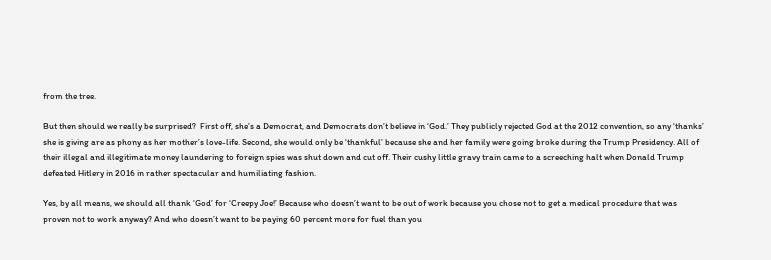from the tree.

But then should we really be surprised?  First off, she’s a Democrat, and Democrats don’t believe in ‘God.’ They publicly rejected God at the 2012 convention, so any ‘thanks’ she is giving are as phony as her mother’s love-life. Second, she would only be ‘thankful’ because she and her family were going broke during the Trump Presidency. All of their illegal and illegitimate money laundering to foreign spies was shut down and cut off. Their cushy little gravy train came to a screeching halt when Donald Trump defeated Hitlery in 2016 in rather spectacular and humiliating fashion.

Yes, by all means, we should all thank ‘God’ for ‘Creepy Joe!’ Because who doesn’t want to be out of work because you chose not to get a medical procedure that was proven not to work anyway? And who doesn’t want to be paying 60 percent more for fuel than you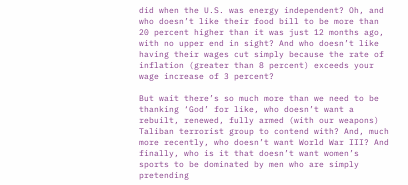did when the U.S. was energy independent? Oh, and who doesn’t like their food bill to be more than 20 percent higher than it was just 12 months ago, with no upper end in sight? And who doesn’t like having their wages cut simply because the rate of inflation (greater than 8 percent) exceeds your wage increase of 3 percent?

But wait there’s so much more than we need to be thanking ‘God’ for like, who doesn’t want a rebuilt, renewed, fully armed (with our weapons) Taliban terrorist group to contend with? And, much more recently, who doesn’t want World War III? And finally, who is it that doesn’t want women’s sports to be dominated by men who are simply pretending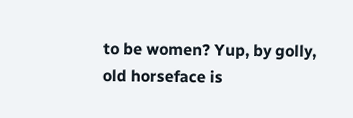to be women? Yup, by golly, old horseface is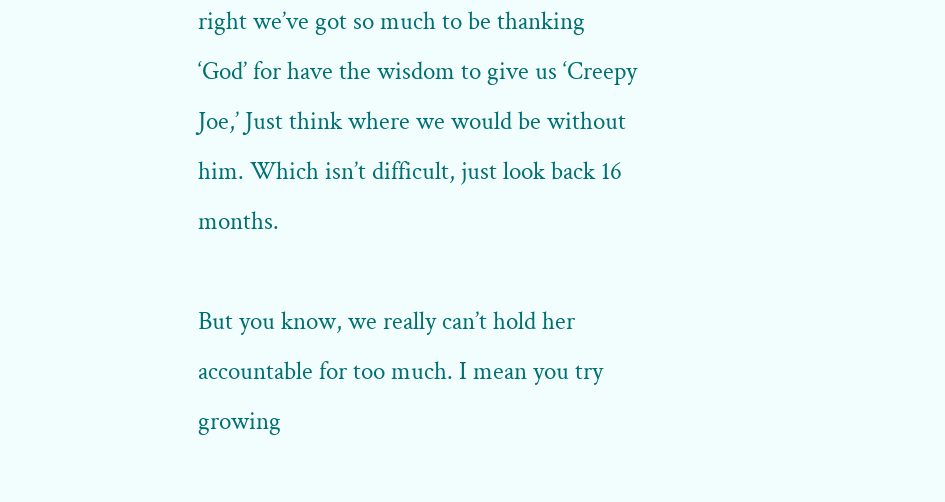right we’ve got so much to be thanking ‘God’ for have the wisdom to give us ‘Creepy Joe,’ Just think where we would be without him. Which isn’t difficult, just look back 16 months.

But you know, we really can’t hold her accountable for too much. I mean you try growing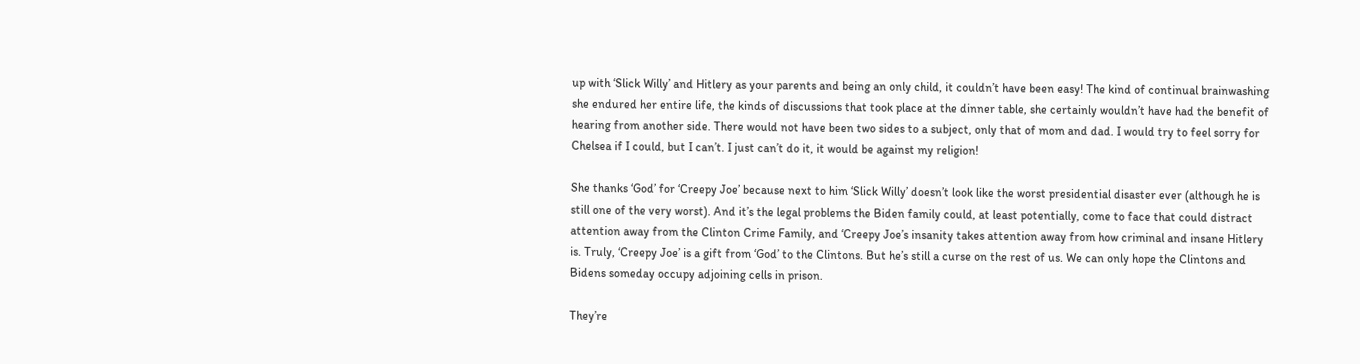up with ‘Slick Willy’ and Hitlery as your parents and being an only child, it couldn’t have been easy! The kind of continual brainwashing she endured her entire life, the kinds of discussions that took place at the dinner table, she certainly wouldn’t have had the benefit of hearing from another side. There would not have been two sides to a subject, only that of mom and dad. I would try to feel sorry for Chelsea if I could, but I can’t. I just can’t do it, it would be against my religion!

She thanks ‘God’ for ‘Creepy Joe’ because next to him ‘Slick Willy’ doesn’t look like the worst presidential disaster ever (although he is still one of the very worst). And it’s the legal problems the Biden family could, at least potentially, come to face that could distract attention away from the Clinton Crime Family, and ‘Creepy Joe’s insanity takes attention away from how criminal and insane Hitlery is. Truly, ‘Creepy Joe’ is a gift from ‘God’ to the Clintons. But he’s still a curse on the rest of us. We can only hope the Clintons and Bidens someday occupy adjoining cells in prison.

They’re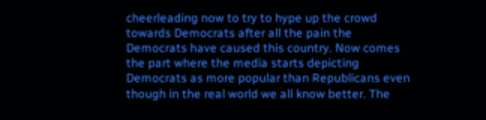cheerleading now to try to hype up the crowd towards Democrats after all the pain the Democrats have caused this country. Now comes the part where the media starts depicting Democrats as more popular than Republicans even though in the real world we all know better. The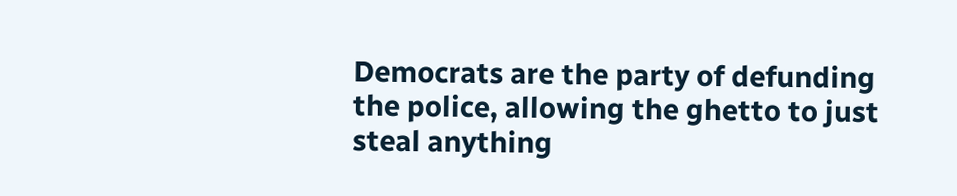Democrats are the party of defunding the police, allowing the ghetto to just steal anything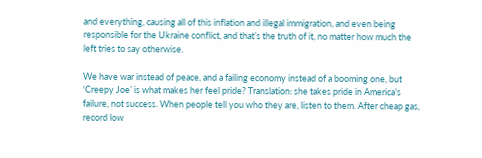and everything, causing all of this inflation and illegal immigration, and even being responsible for the Ukraine conflict, and that’s the truth of it, no matter how much the left tries to say otherwise.

We have war instead of peace, and a failing economy instead of a booming one, but ‘Creepy Joe’ is what makes her feel pride? Translation: she takes pride in America’s failure, not success. When people tell you who they are, listen to them. After cheap gas, record low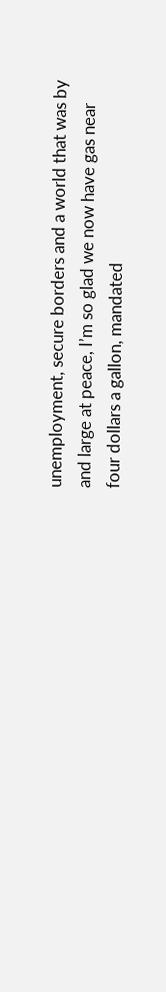unemployment, secure borders and a world that was by and large at peace, I’m so glad we now have gas near four dollars a gallon, mandated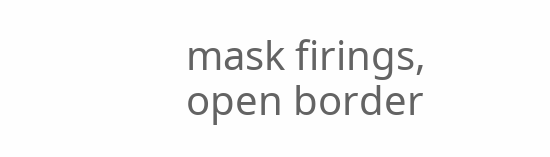mask firings, open border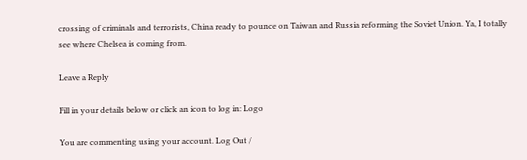crossing of criminals and terrorists, China ready to pounce on Taiwan and Russia reforming the Soviet Union. Ya, I totally see where Chelsea is coming from.

Leave a Reply

Fill in your details below or click an icon to log in: Logo

You are commenting using your account. Log Out /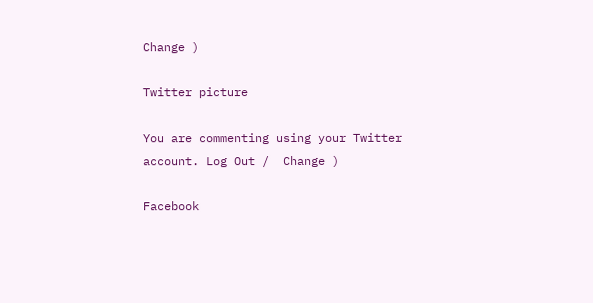Change )

Twitter picture

You are commenting using your Twitter account. Log Out /  Change )

Facebook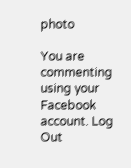photo

You are commenting using your Facebook account. Log Out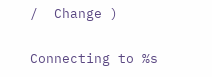/  Change )

Connecting to %s